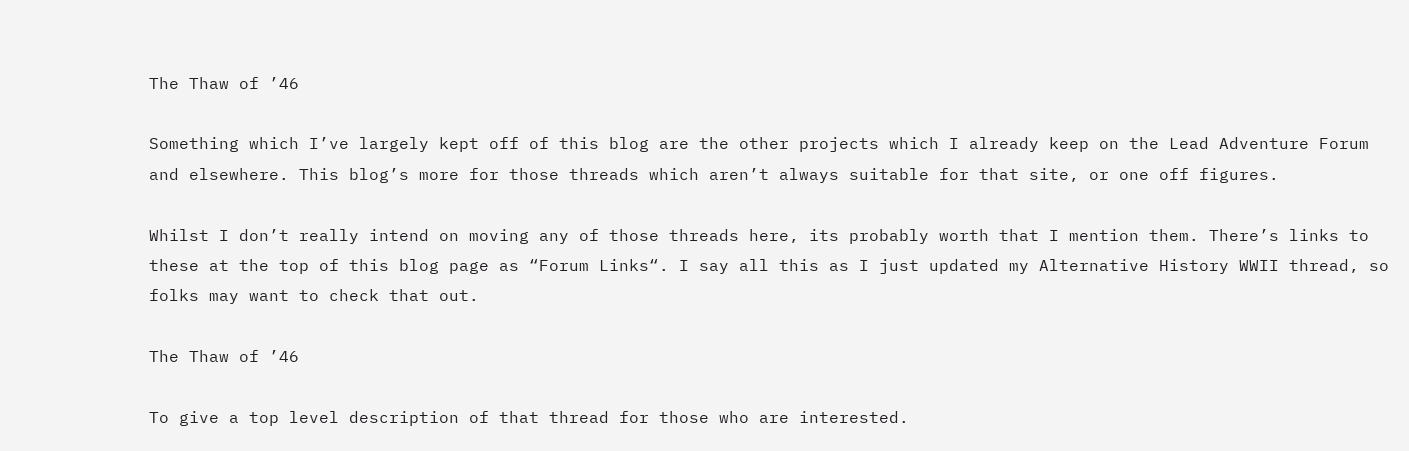The Thaw of ’46

Something which I’ve largely kept off of this blog are the other projects which I already keep on the Lead Adventure Forum and elsewhere. This blog’s more for those threads which aren’t always suitable for that site, or one off figures.

Whilst I don’t really intend on moving any of those threads here, its probably worth that I mention them. There’s links to these at the top of this blog page as “Forum Links“. I say all this as I just updated my Alternative History WWII thread, so folks may want to check that out.

The Thaw of ’46

To give a top level description of that thread for those who are interested.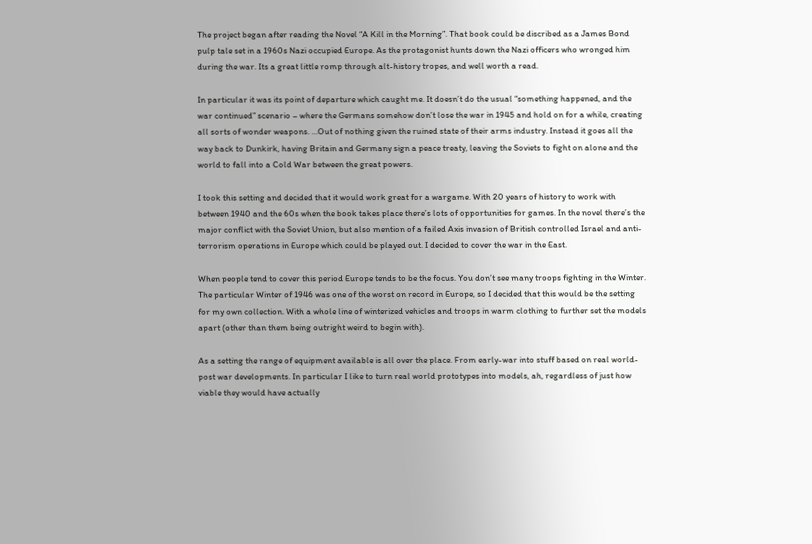The project began after reading the Novel “A Kill in the Morning”. That book could be discribed as a James Bond pulp tale set in a 1960s Nazi occupied Europe. As the protagonist hunts down the Nazi officers who wronged him during the war. Its a great little romp through alt-history tropes, and well worth a read.

In particular it was its point of departure which caught me. It doesn’t do the usual “something happened, and the war continued” scenario – where the Germans somehow don’t lose the war in 1945 and hold on for a while, creating all sorts of wonder weapons. …Out of nothing given the ruined state of their arms industry. Instead it goes all the way back to Dunkirk, having Britain and Germany sign a peace treaty, leaving the Soviets to fight on alone and the world to fall into a Cold War between the great powers.

I took this setting and decided that it would work great for a wargame. With 20 years of history to work with between 1940 and the 60s when the book takes place there’s lots of opportunities for games. In the novel there’s the major conflict with the Soviet Union, but also mention of a failed Axis invasion of British controlled Israel and anti-terrorism operations in Europe which could be played out. I decided to cover the war in the East.

When people tend to cover this period Europe tends to be the focus. You don’t see many troops fighting in the Winter. The particular Winter of 1946 was one of the worst on record in Europe, so I decided that this would be the setting for my own collection. With a whole line of winterized vehicles and troops in warm clothing to further set the models apart (other than them being outright weird to begin with).

As a setting the range of equipment available is all over the place. From early-war into stuff based on real world-post war developments. In particular I like to turn real world prototypes into models, ah, regardless of just how viable they would have actually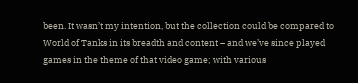been. It wasn’t my intention, but the collection could be compared to World of Tanks in its breadth and content – and we’ve since played games in the theme of that video game; with various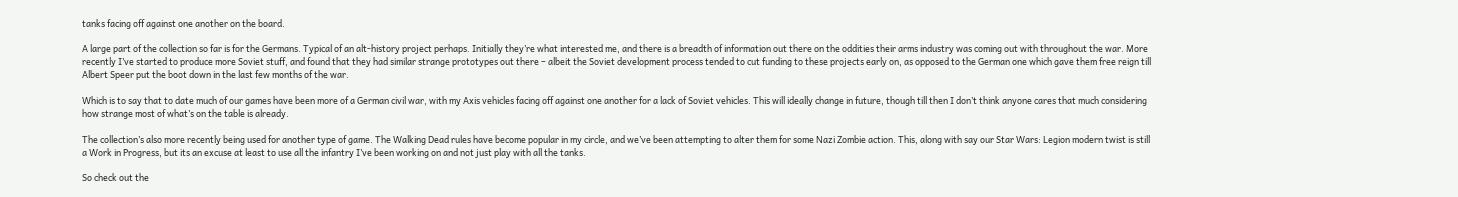tanks facing off against one another on the board.

A large part of the collection so far is for the Germans. Typical of an alt-history project perhaps. Initially they’re what interested me, and there is a breadth of information out there on the oddities their arms industry was coming out with throughout the war. More recently I’ve started to produce more Soviet stuff, and found that they had similar strange prototypes out there – albeit the Soviet development process tended to cut funding to these projects early on, as opposed to the German one which gave them free reign till Albert Speer put the boot down in the last few months of the war.

Which is to say that to date much of our games have been more of a German civil war, with my Axis vehicles facing off against one another for a lack of Soviet vehicles. This will ideally change in future, though till then I don’t think anyone cares that much considering how strange most of what’s on the table is already.

The collection’s also more recently being used for another type of game. The Walking Dead rules have become popular in my circle, and we’ve been attempting to alter them for some Nazi Zombie action. This, along with say our Star Wars: Legion modern twist is still a Work in Progress, but its an excuse at least to use all the infantry I’ve been working on and not just play with all the tanks.

So check out the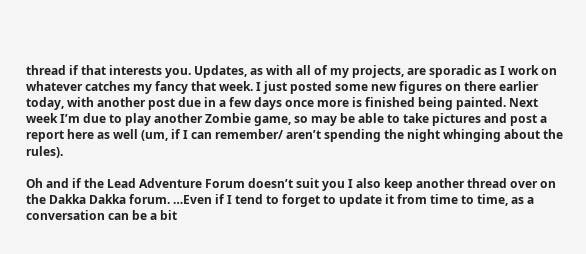thread if that interests you. Updates, as with all of my projects, are sporadic as I work on whatever catches my fancy that week. I just posted some new figures on there earlier today, with another post due in a few days once more is finished being painted. Next week I’m due to play another Zombie game, so may be able to take pictures and post a report here as well (um, if I can remember/ aren’t spending the night whinging about the rules).

Oh and if the Lead Adventure Forum doesn’t suit you I also keep another thread over on the Dakka Dakka forum. …Even if I tend to forget to update it from time to time, as a conversation can be a bit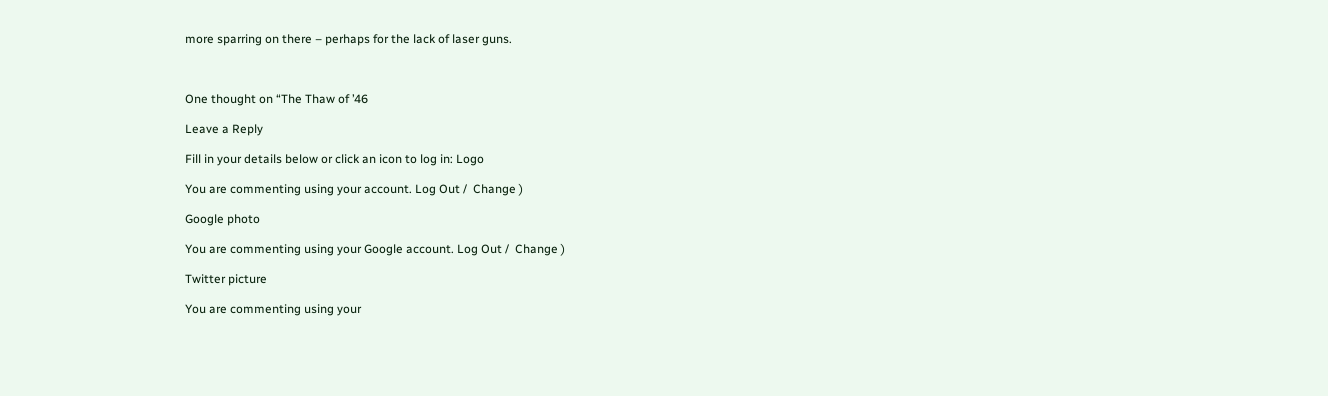more sparring on there – perhaps for the lack of laser guns.



One thought on “The Thaw of ’46

Leave a Reply

Fill in your details below or click an icon to log in: Logo

You are commenting using your account. Log Out /  Change )

Google photo

You are commenting using your Google account. Log Out /  Change )

Twitter picture

You are commenting using your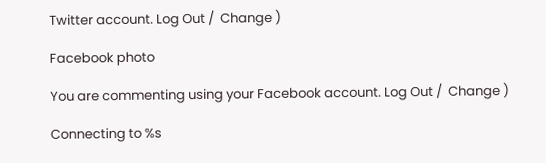Twitter account. Log Out /  Change )

Facebook photo

You are commenting using your Facebook account. Log Out /  Change )

Connecting to %s